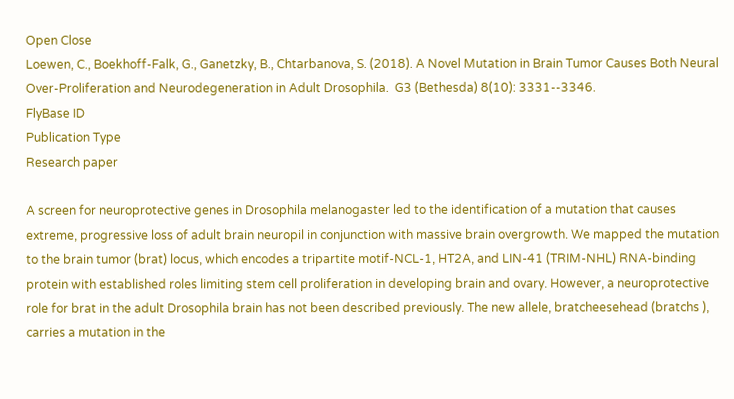Open Close
Loewen, C., Boekhoff-Falk, G., Ganetzky, B., Chtarbanova, S. (2018). A Novel Mutation in Brain Tumor Causes Both Neural Over-Proliferation and Neurodegeneration in Adult Drosophila.  G3 (Bethesda) 8(10): 3331--3346.
FlyBase ID
Publication Type
Research paper

A screen for neuroprotective genes in Drosophila melanogaster led to the identification of a mutation that causes extreme, progressive loss of adult brain neuropil in conjunction with massive brain overgrowth. We mapped the mutation to the brain tumor (brat) locus, which encodes a tripartite motif-NCL-1, HT2A, and LIN-41 (TRIM-NHL) RNA-binding protein with established roles limiting stem cell proliferation in developing brain and ovary. However, a neuroprotective role for brat in the adult Drosophila brain has not been described previously. The new allele, bratcheesehead (bratchs ), carries a mutation in the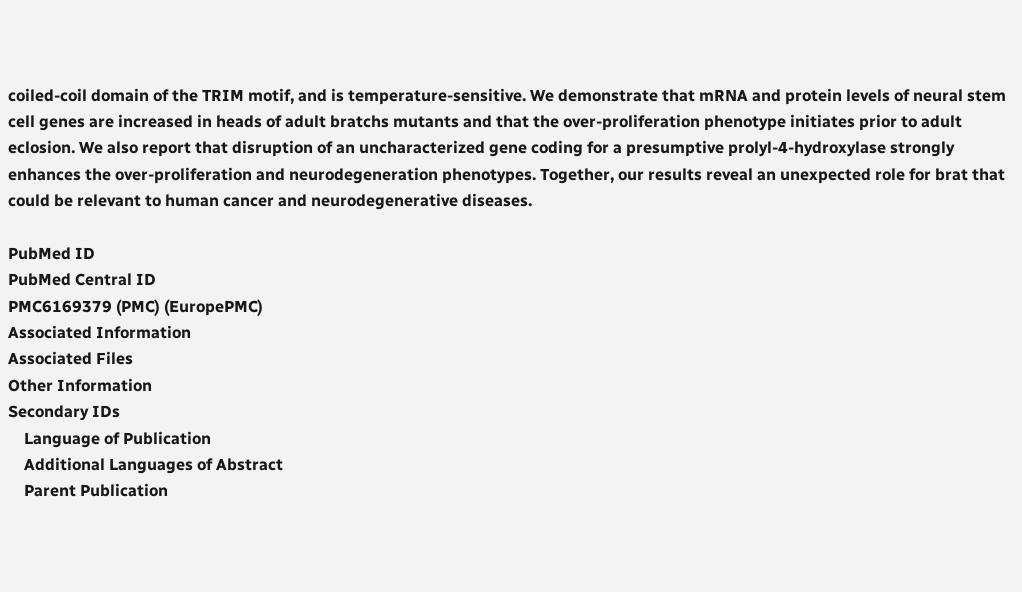coiled-coil domain of the TRIM motif, and is temperature-sensitive. We demonstrate that mRNA and protein levels of neural stem cell genes are increased in heads of adult bratchs mutants and that the over-proliferation phenotype initiates prior to adult eclosion. We also report that disruption of an uncharacterized gene coding for a presumptive prolyl-4-hydroxylase strongly enhances the over-proliferation and neurodegeneration phenotypes. Together, our results reveal an unexpected role for brat that could be relevant to human cancer and neurodegenerative diseases.

PubMed ID
PubMed Central ID
PMC6169379 (PMC) (EuropePMC)
Associated Information
Associated Files
Other Information
Secondary IDs
    Language of Publication
    Additional Languages of Abstract
    Parent Publication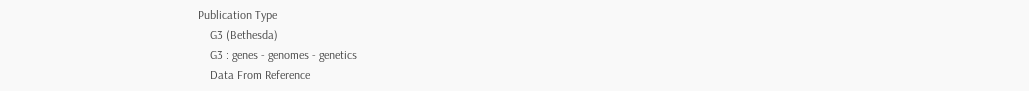Publication Type
    G3 (Bethesda)
    G3 : genes - genomes - genetics
    Data From Reference